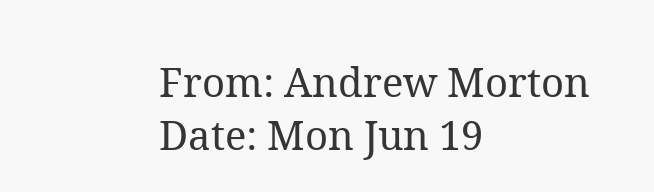From: Andrew Morton
Date: Mon Jun 19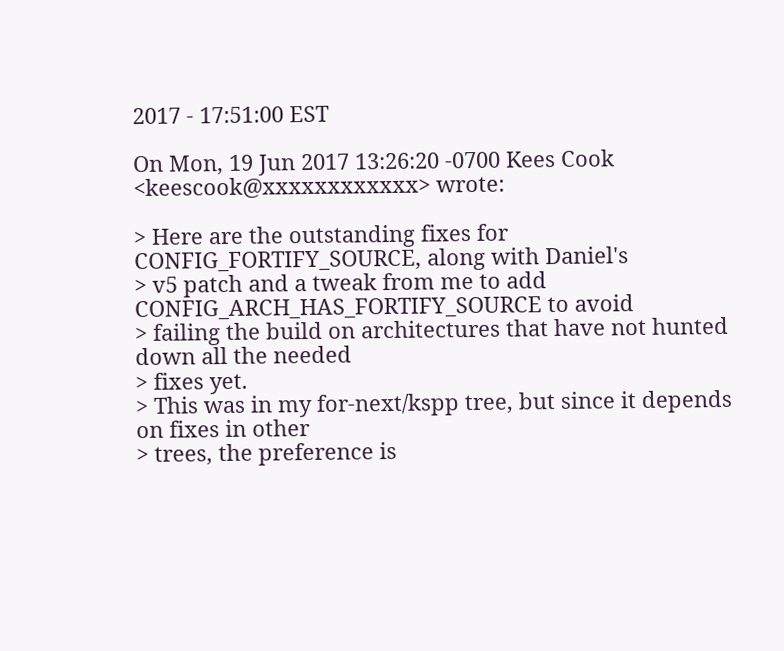2017 - 17:51:00 EST

On Mon, 19 Jun 2017 13:26:20 -0700 Kees Cook <keescook@xxxxxxxxxxxx> wrote:

> Here are the outstanding fixes for CONFIG_FORTIFY_SOURCE, along with Daniel's
> v5 patch and a tweak from me to add CONFIG_ARCH_HAS_FORTIFY_SOURCE to avoid
> failing the build on architectures that have not hunted down all the needed
> fixes yet.
> This was in my for-next/kspp tree, but since it depends on fixes in other
> trees, the preference is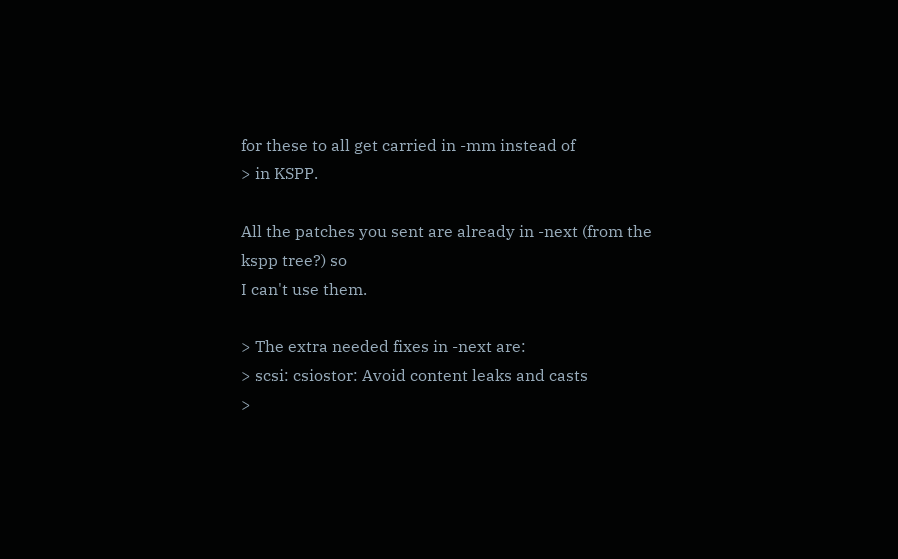for these to all get carried in -mm instead of
> in KSPP.

All the patches you sent are already in -next (from the kspp tree?) so
I can't use them.

> The extra needed fixes in -next are:
> scsi: csiostor: Avoid content leaks and casts
>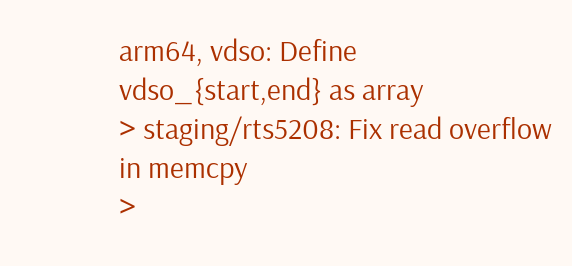arm64, vdso: Define vdso_{start,end} as array
> staging/rts5208: Fix read overflow in memcpy
>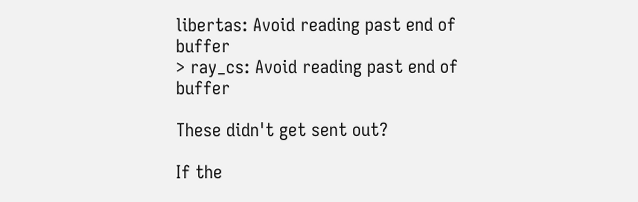libertas: Avoid reading past end of buffer
> ray_cs: Avoid reading past end of buffer

These didn't get sent out?

If the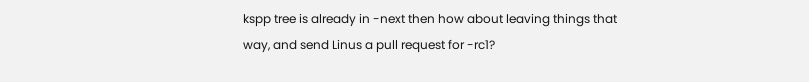kspp tree is already in -next then how about leaving things that
way, and send Linus a pull request for -rc1?